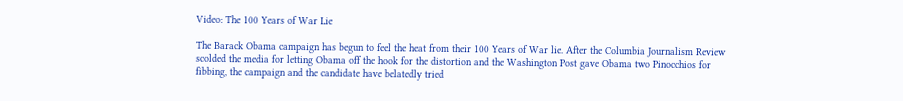Video: The 100 Years of War Lie

The Barack Obama campaign has begun to feel the heat from their 100 Years of War lie. After the Columbia Journalism Review scolded the media for letting Obama off the hook for the distortion and the Washington Post gave Obama two Pinocchios for fibbing, the campaign and the candidate have belatedly tried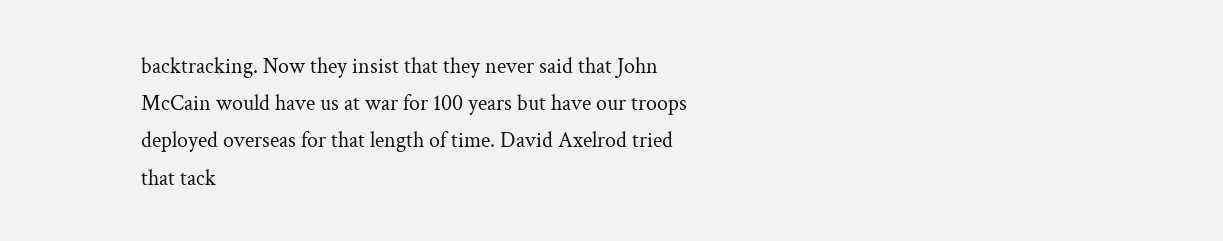backtracking. Now they insist that they never said that John McCain would have us at war for 100 years but have our troops deployed overseas for that length of time. David Axelrod tried that tack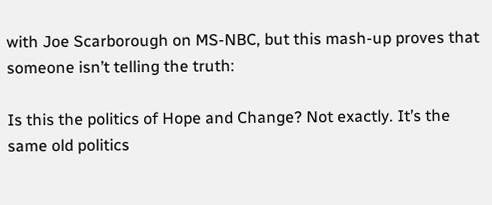with Joe Scarborough on MS-NBC, but this mash-up proves that someone isn’t telling the truth:

Is this the politics of Hope and Change? Not exactly. It’s the same old politics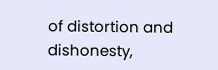of distortion and dishonesty,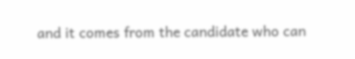and it comes from the candidate who can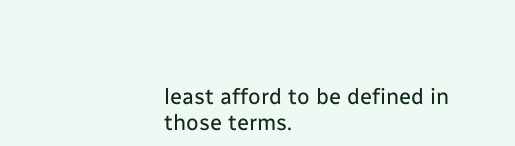least afford to be defined in those terms.